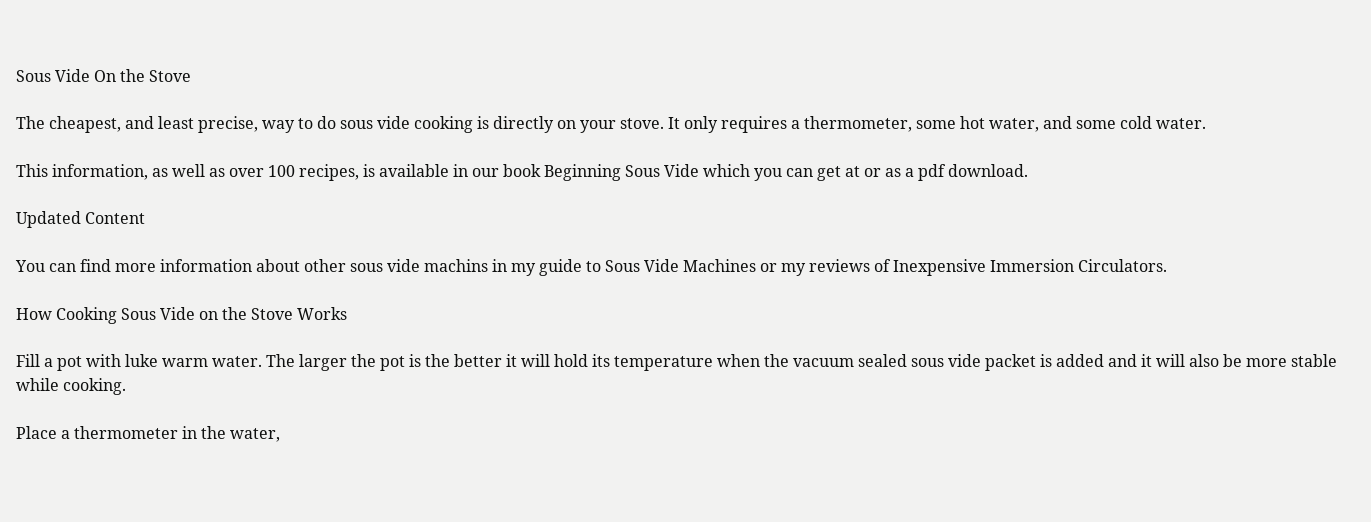Sous Vide On the Stove

The cheapest, and least precise, way to do sous vide cooking is directly on your stove. It only requires a thermometer, some hot water, and some cold water.

This information, as well as over 100 recipes, is available in our book Beginning Sous Vide which you can get at or as a pdf download.

Updated Content

You can find more information about other sous vide machins in my guide to Sous Vide Machines or my reviews of Inexpensive Immersion Circulators.

How Cooking Sous Vide on the Stove Works

Fill a pot with luke warm water. The larger the pot is the better it will hold its temperature when the vacuum sealed sous vide packet is added and it will also be more stable while cooking.

Place a thermometer in the water,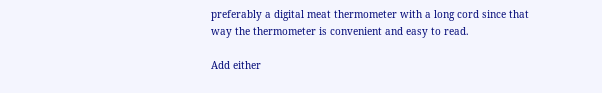preferably a digital meat thermometer with a long cord since that way the thermometer is convenient and easy to read.

Add either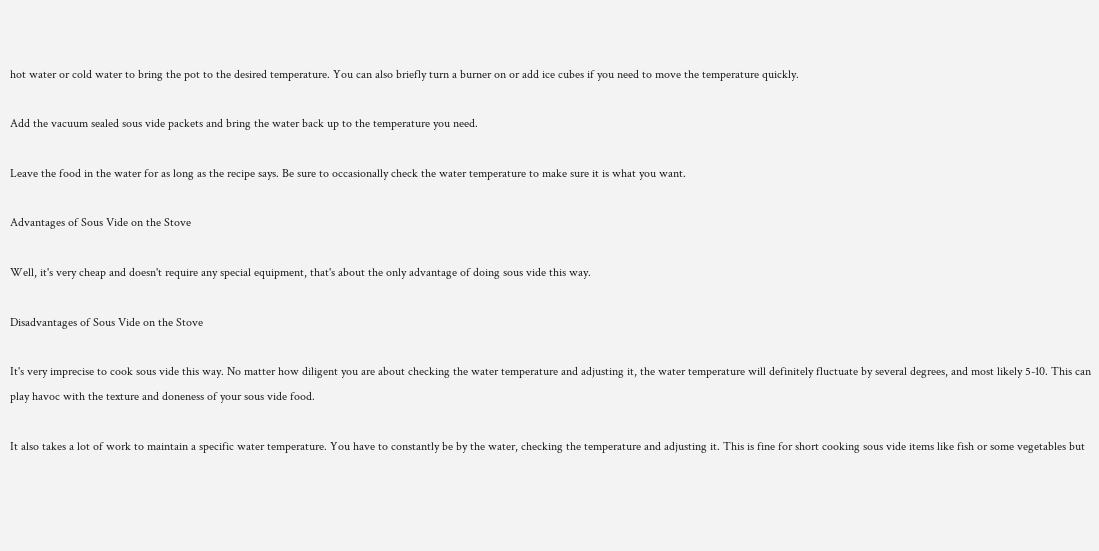hot water or cold water to bring the pot to the desired temperature. You can also briefly turn a burner on or add ice cubes if you need to move the temperature quickly.

Add the vacuum sealed sous vide packets and bring the water back up to the temperature you need.

Leave the food in the water for as long as the recipe says. Be sure to occasionally check the water temperature to make sure it is what you want.

Advantages of Sous Vide on the Stove

Well, it's very cheap and doesn't require any special equipment, that's about the only advantage of doing sous vide this way.

Disadvantages of Sous Vide on the Stove

It's very imprecise to cook sous vide this way. No matter how diligent you are about checking the water temperature and adjusting it, the water temperature will definitely fluctuate by several degrees, and most likely 5-10. This can play havoc with the texture and doneness of your sous vide food.

It also takes a lot of work to maintain a specific water temperature. You have to constantly be by the water, checking the temperature and adjusting it. This is fine for short cooking sous vide items like fish or some vegetables but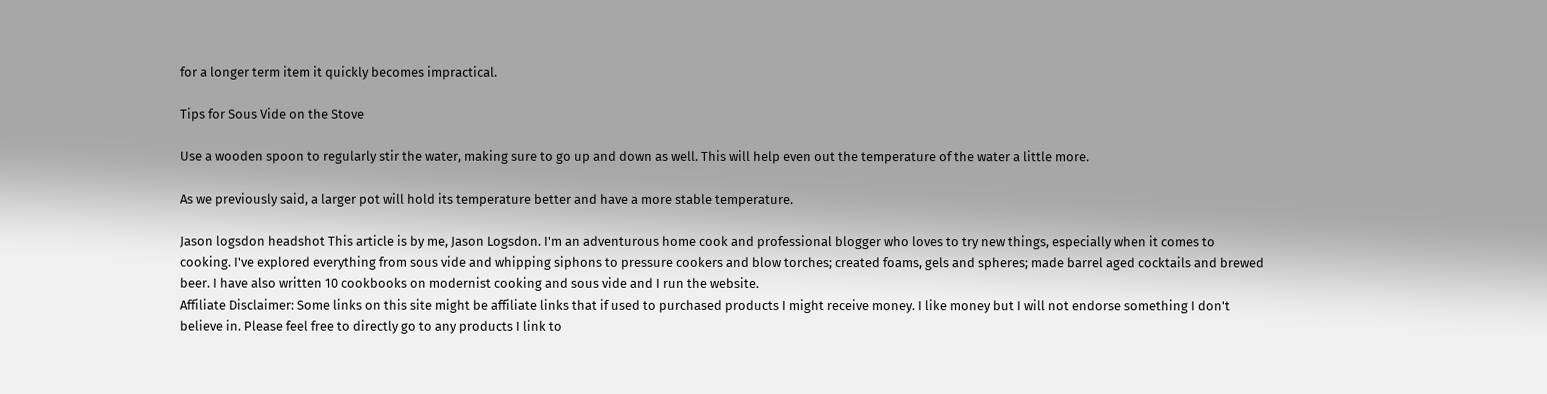for a longer term item it quickly becomes impractical.

Tips for Sous Vide on the Stove

Use a wooden spoon to regularly stir the water, making sure to go up and down as well. This will help even out the temperature of the water a little more.

As we previously said, a larger pot will hold its temperature better and have a more stable temperature.

Jason logsdon headshot This article is by me, Jason Logsdon. I'm an adventurous home cook and professional blogger who loves to try new things, especially when it comes to cooking. I've explored everything from sous vide and whipping siphons to pressure cookers and blow torches; created foams, gels and spheres; made barrel aged cocktails and brewed beer. I have also written 10 cookbooks on modernist cooking and sous vide and I run the website.
Affiliate Disclaimer: Some links on this site might be affiliate links that if used to purchased products I might receive money. I like money but I will not endorse something I don't believe in. Please feel free to directly go to any products I link to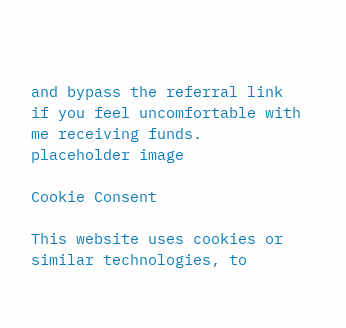and bypass the referral link if you feel uncomfortable with me receiving funds.
placeholder image

Cookie Consent

This website uses cookies or similar technologies, to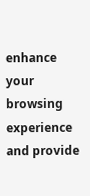enhance your browsing experience and provide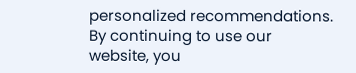personalized recommendations. By continuing to use our website, you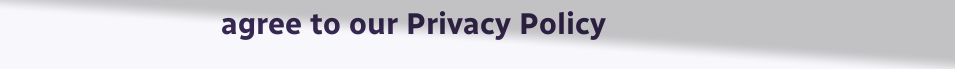agree to our Privacy Policy